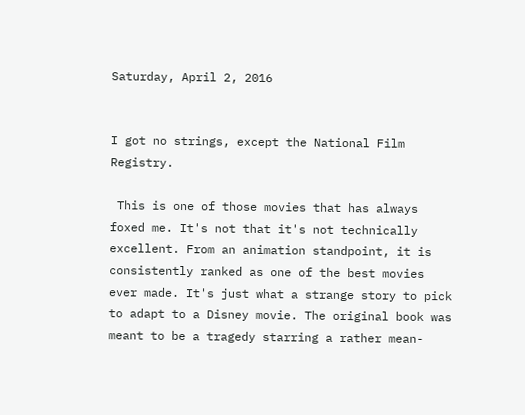Saturday, April 2, 2016


I got no strings, except the National Film Registry.

 This is one of those movies that has always foxed me. It's not that it's not technically excellent. From an animation standpoint, it is consistently ranked as one of the best movies ever made. It's just what a strange story to pick to adapt to a Disney movie. The original book was meant to be a tragedy starring a rather mean-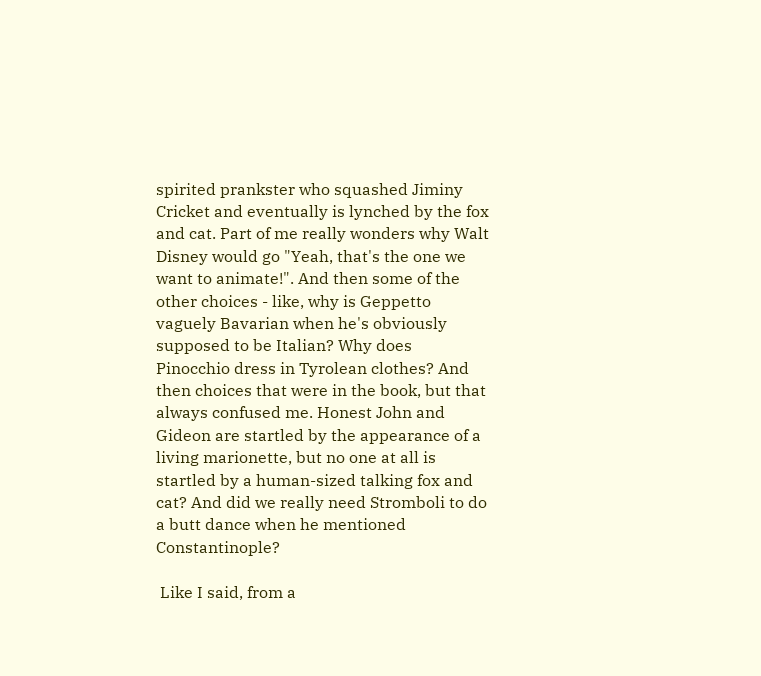spirited prankster who squashed Jiminy Cricket and eventually is lynched by the fox and cat. Part of me really wonders why Walt Disney would go "Yeah, that's the one we want to animate!". And then some of the other choices - like, why is Geppetto vaguely Bavarian when he's obviously supposed to be Italian? Why does Pinocchio dress in Tyrolean clothes? And then choices that were in the book, but that always confused me. Honest John and Gideon are startled by the appearance of a living marionette, but no one at all is startled by a human-sized talking fox and cat? And did we really need Stromboli to do a butt dance when he mentioned Constantinople?

 Like I said, from a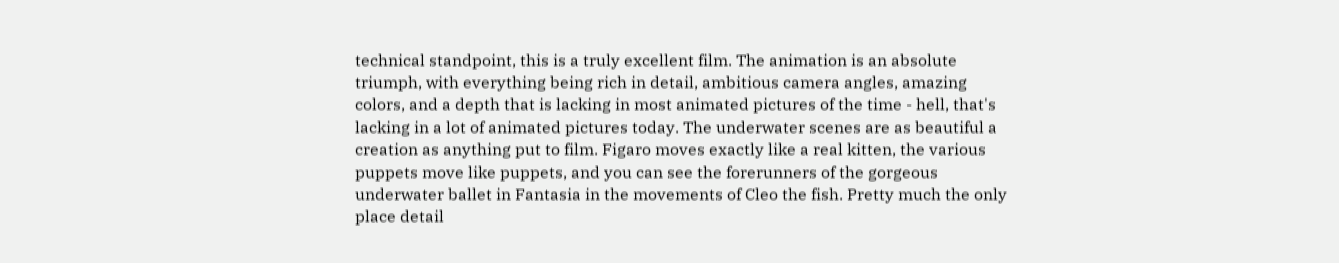technical standpoint, this is a truly excellent film. The animation is an absolute triumph, with everything being rich in detail, ambitious camera angles, amazing colors, and a depth that is lacking in most animated pictures of the time - hell, that's lacking in a lot of animated pictures today. The underwater scenes are as beautiful a creation as anything put to film. Figaro moves exactly like a real kitten, the various puppets move like puppets, and you can see the forerunners of the gorgeous underwater ballet in Fantasia in the movements of Cleo the fish. Pretty much the only place detail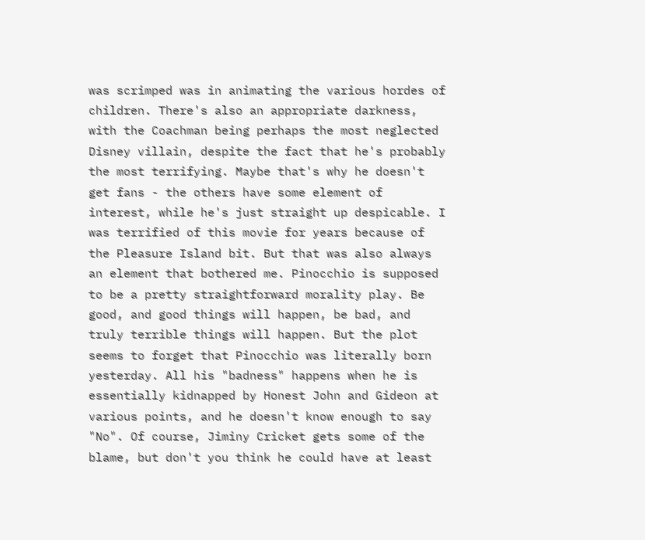was scrimped was in animating the various hordes of children. There's also an appropriate darkness, with the Coachman being perhaps the most neglected Disney villain, despite the fact that he's probably the most terrifying. Maybe that's why he doesn't get fans - the others have some element of interest, while he's just straight up despicable. I was terrified of this movie for years because of the Pleasure Island bit. But that was also always an element that bothered me. Pinocchio is supposed to be a pretty straightforward morality play. Be good, and good things will happen, be bad, and truly terrible things will happen. But the plot seems to forget that Pinocchio was literally born yesterday. All his "badness" happens when he is essentially kidnapped by Honest John and Gideon at various points, and he doesn't know enough to say "No". Of course, Jiminy Cricket gets some of the blame, but don't you think he could have at least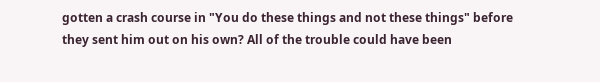gotten a crash course in "You do these things and not these things" before they sent him out on his own? All of the trouble could have been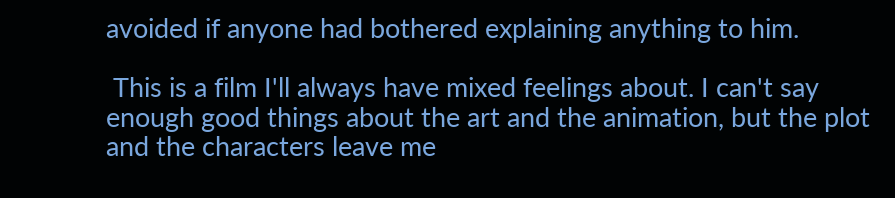avoided if anyone had bothered explaining anything to him.

 This is a film I'll always have mixed feelings about. I can't say enough good things about the art and the animation, but the plot and the characters leave me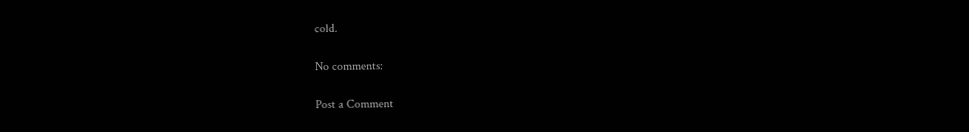cold.

No comments:

Post a Comment